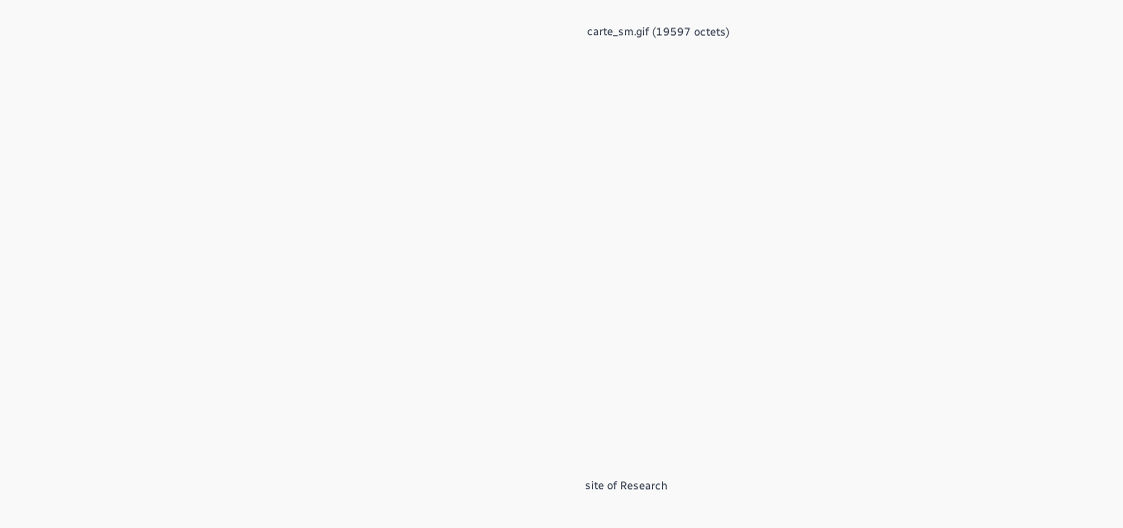carte_sm.gif (19597 octets)


















site of Research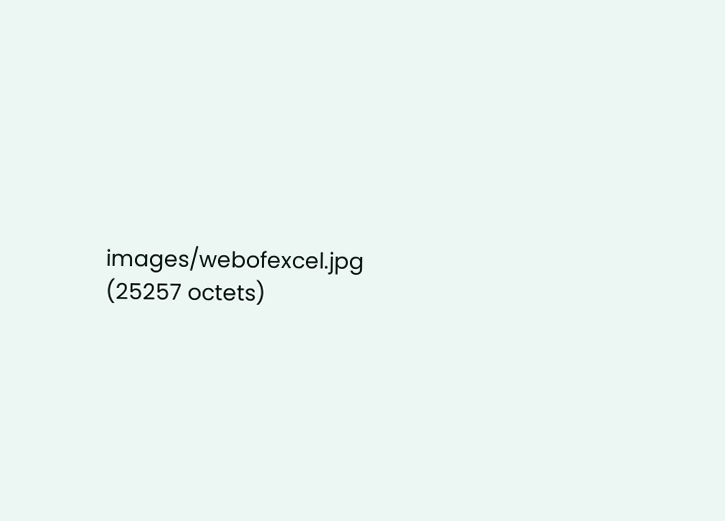images/webofexcel.jpg (25257 octets)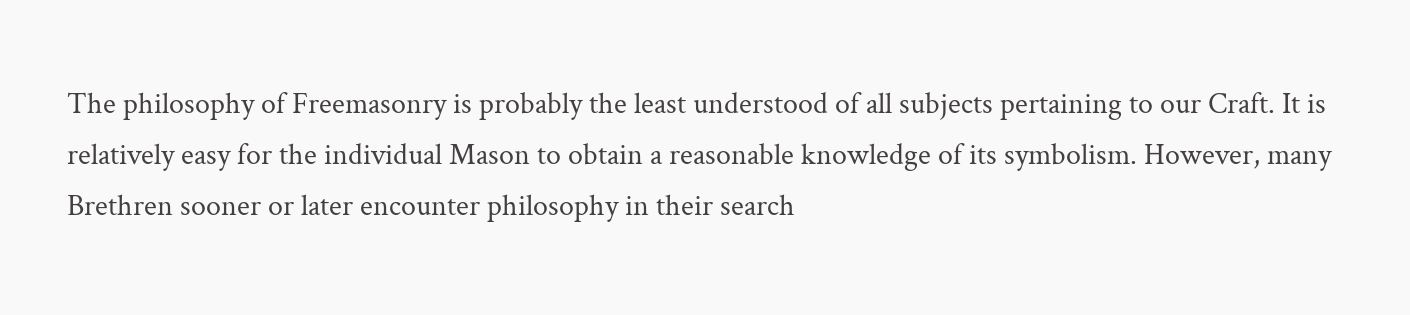The philosophy of Freemasonry is probably the least understood of all subjects pertaining to our Craft. It is relatively easy for the individual Mason to obtain a reasonable knowledge of its symbolism. However, many Brethren sooner or later encounter philosophy in their search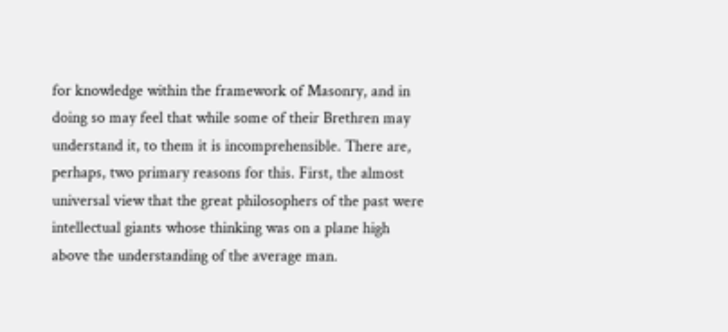for knowledge within the framework of Masonry, and in doing so may feel that while some of their Brethren may understand it, to them it is incomprehensible. There are, perhaps, two primary reasons for this. First, the almost universal view that the great philosophers of the past were intellectual giants whose thinking was on a plane high above the understanding of the average man.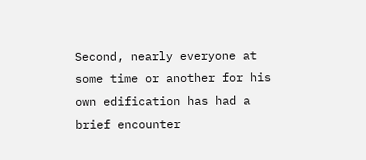Second, nearly everyone at some time or another for his own edification has had a brief encounter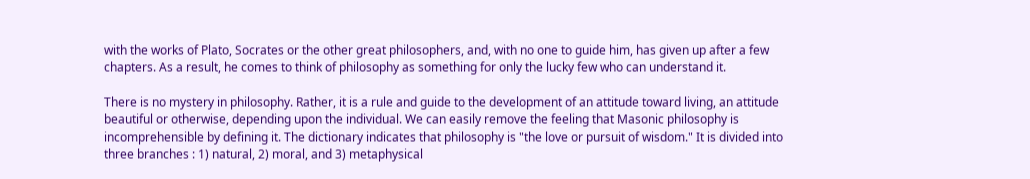with the works of Plato, Socrates or the other great philosophers, and, with no one to guide him, has given up after a few chapters. As a result, he comes to think of philosophy as something for only the lucky few who can understand it.

There is no mystery in philosophy. Rather, it is a rule and guide to the development of an attitude toward living, an attitude beautiful or otherwise, depending upon the individual. We can easily remove the feeling that Masonic philosophy is incomprehensible by defining it. The dictionary indicates that philosophy is "the love or pursuit of wisdom." It is divided into three branches : 1) natural, 2) moral, and 3) metaphysical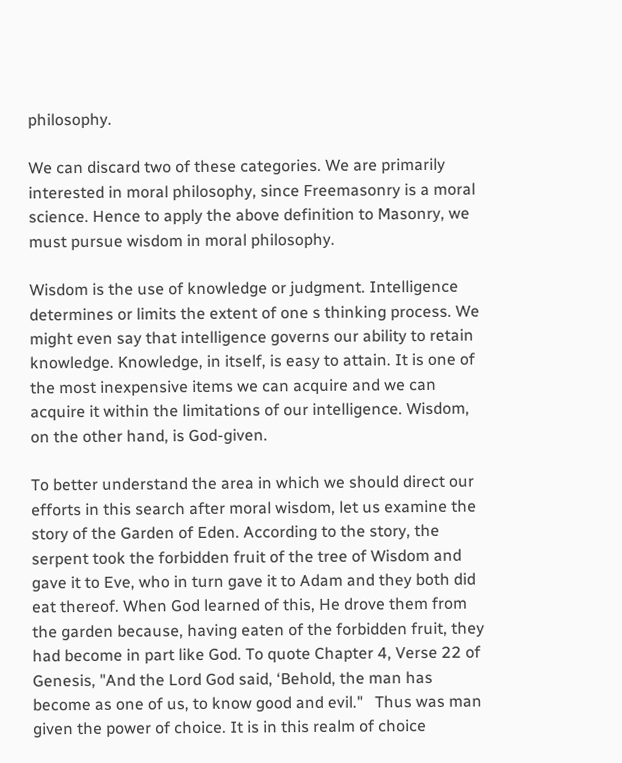philosophy.

We can discard two of these categories. We are primarily interested in moral philosophy, since Freemasonry is a moral science. Hence to apply the above definition to Masonry, we must pursue wisdom in moral philosophy.

Wisdom is the use of knowledge or judgment. Intelligence determines or limits the extent of one s thinking process. We might even say that intelligence governs our ability to retain knowledge. Knowledge, in itself, is easy to attain. It is one of the most inexpensive items we can acquire and we can acquire it within the limitations of our intelligence. Wisdom, on the other hand, is God-given.

To better understand the area in which we should direct our efforts in this search after moral wisdom, let us examine the story of the Garden of Eden. According to the story, the serpent took the forbidden fruit of the tree of Wisdom and gave it to Eve, who in turn gave it to Adam and they both did eat thereof. When God learned of this, He drove them from the garden because, having eaten of the forbidden fruit, they had become in part like God. To quote Chapter 4, Verse 22 of Genesis, "And the Lord God said, ‘Behold, the man has become as one of us, to know good and evil."   Thus was man given the power of choice. It is in this realm of choice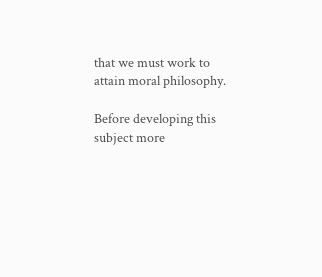that we must work to attain moral philosophy.

Before developing this subject more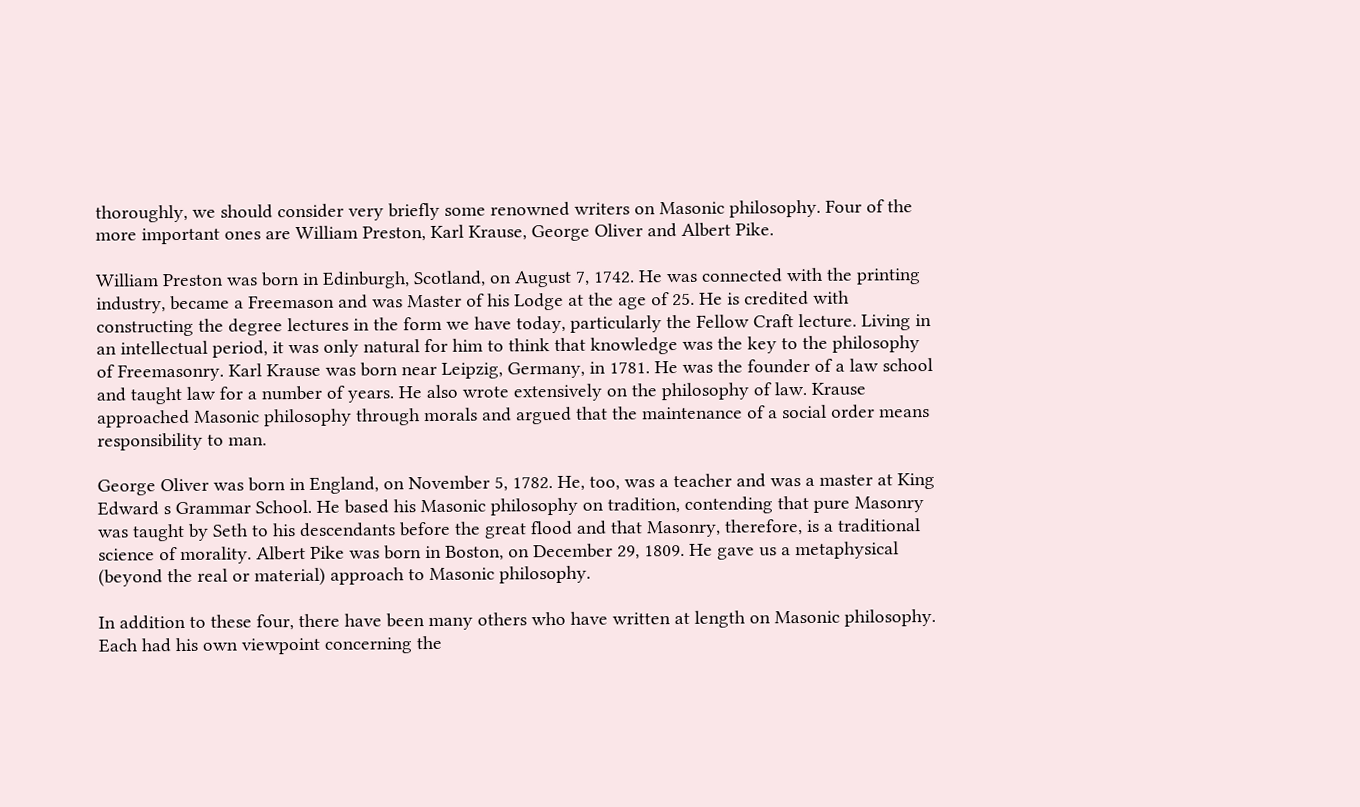thoroughly, we should consider very briefly some renowned writers on Masonic philosophy. Four of the more important ones are William Preston, Karl Krause, George Oliver and Albert Pike.

William Preston was born in Edinburgh, Scotland, on August 7, 1742. He was connected with the printing industry, became a Freemason and was Master of his Lodge at the age of 25. He is credited with constructing the degree lectures in the form we have today, particularly the Fellow Craft lecture. Living in an intellectual period, it was only natural for him to think that knowledge was the key to the philosophy of Freemasonry. Karl Krause was born near Leipzig, Germany, in 1781. He was the founder of a law school and taught law for a number of years. He also wrote extensively on the philosophy of law. Krause approached Masonic philosophy through morals and argued that the maintenance of a social order means responsibility to man.

George Oliver was born in England, on November 5, 1782. He, too, was a teacher and was a master at King Edward s Grammar School. He based his Masonic philosophy on tradition, contending that pure Masonry was taught by Seth to his descendants before the great flood and that Masonry, therefore, is a traditional science of morality. Albert Pike was born in Boston, on December 29, 1809. He gave us a metaphysical (beyond the real or material) approach to Masonic philosophy.

In addition to these four, there have been many others who have written at length on Masonic philosophy. Each had his own viewpoint concerning the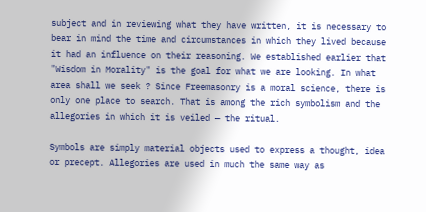subject and in reviewing what they have written, it is necessary to bear in mind the time and circumstances in which they lived because it had an influence on their reasoning. We established earlier that "Wisdom in Morality" is the goal for what we are looking. In what area shall we seek ? Since Freemasonry is a moral science, there is only one place to search. That is among the rich symbolism and the allegories in which it is veiled — the ritual.

Symbols are simply material objects used to express a thought, idea or precept. Allegories are used in much the same way as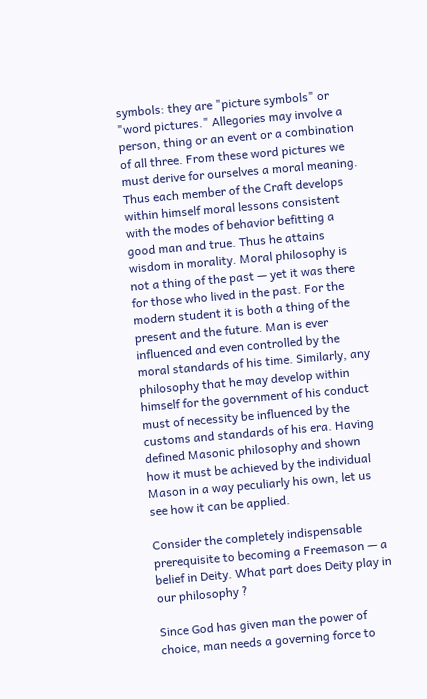symbols: they are "picture symbols" or "word pictures." Allegories may involve a person, thing or an event or a combination of all three. From these word pictures we must derive for ourselves a moral meaning. Thus each member of the Craft develops within himself moral lessons consistent with the modes of behavior befitting a good man and true. Thus he attains wisdom in morality. Moral philosophy is not a thing of the past — yet it was there for those who lived in the past. For the modern student it is both a thing of the present and the future. Man is ever influenced and even controlled by the moral standards of his time. Similarly, any philosophy that he may develop within himself for the government of his conduct must of necessity be influenced by the customs and standards of his era. Having defined Masonic philosophy and shown how it must be achieved by the individual Mason in a way peculiarly his own, let us see how it can be applied.

Consider the completely indispensable prerequisite to becoming a Freemason — a belief in Deity. What part does Deity play in our philosophy ?

Since God has given man the power of choice, man needs a governing force to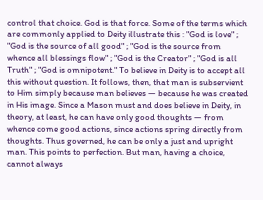control that choice. God is that force. Some of the terms which are commonly applied to Deity illustrate this : "God is love" ; "God is the source of all good" ; "God is the source from whence all blessings flow" ; "God is the Creator" ; "God is all Truth" ; "God is omnipotent." To believe in Deity is to accept all this without question. It follows, then, that man is subservient to Him simply because man believes — because he was created in His image. Since a Mason must and does believe in Deity, in theory, at least, he can have only good thoughts — from whence come good actions, since actions spring directly from thoughts. Thus governed, he can be only a just and upright man. This points to perfection. But man, having a choice, cannot always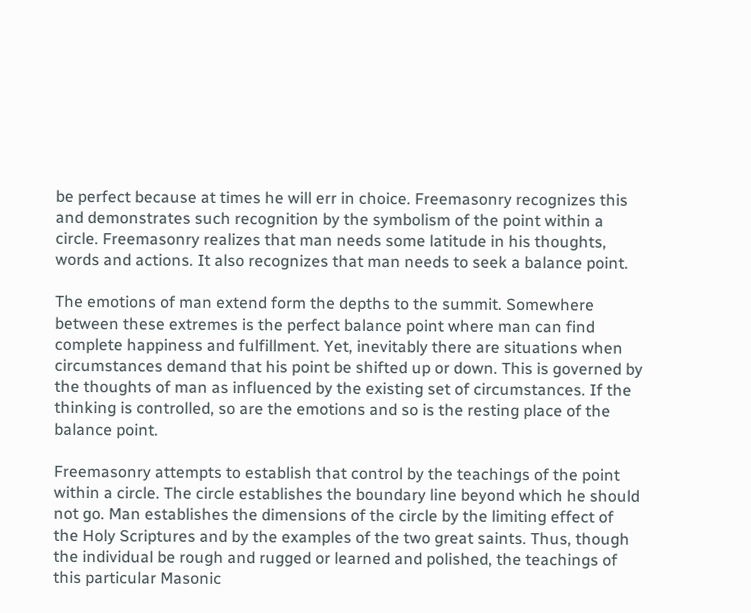be perfect because at times he will err in choice. Freemasonry recognizes this and demonstrates such recognition by the symbolism of the point within a circle. Freemasonry realizes that man needs some latitude in his thoughts, words and actions. It also recognizes that man needs to seek a balance point.

The emotions of man extend form the depths to the summit. Somewhere between these extremes is the perfect balance point where man can find complete happiness and fulfillment. Yet, inevitably there are situations when circumstances demand that his point be shifted up or down. This is governed by the thoughts of man as influenced by the existing set of circumstances. If the thinking is controlled, so are the emotions and so is the resting place of the balance point.

Freemasonry attempts to establish that control by the teachings of the point within a circle. The circle establishes the boundary line beyond which he should not go. Man establishes the dimensions of the circle by the limiting effect of the Holy Scriptures and by the examples of the two great saints. Thus, though the individual be rough and rugged or learned and polished, the teachings of this particular Masonic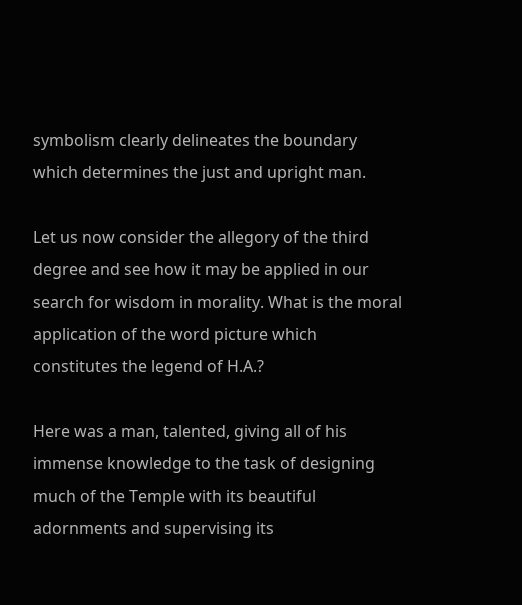symbolism clearly delineates the boundary which determines the just and upright man.

Let us now consider the allegory of the third degree and see how it may be applied in our search for wisdom in morality. What is the moral application of the word picture which constitutes the legend of H.A.?

Here was a man, talented, giving all of his immense knowledge to the task of designing much of the Temple with its beautiful adornments and supervising its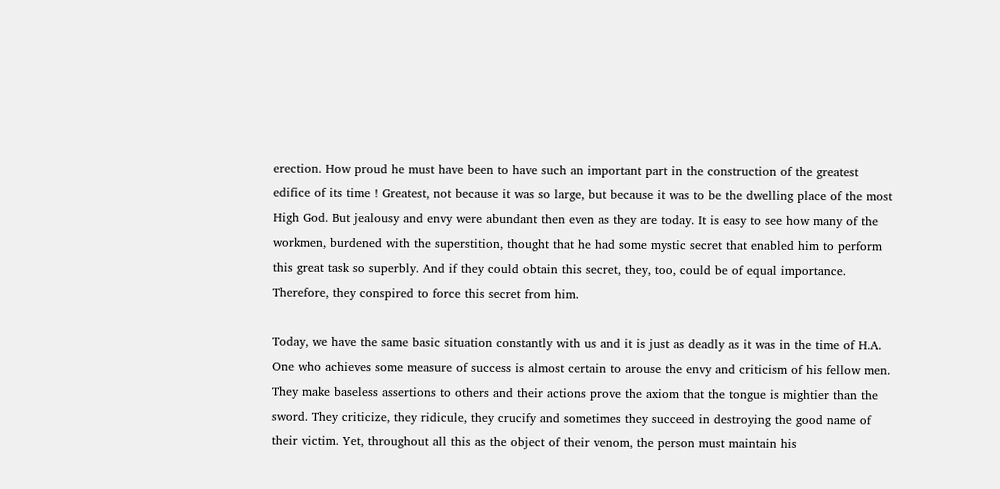erection. How proud he must have been to have such an important part in the construction of the greatest edifice of its time ! Greatest, not because it was so large, but because it was to be the dwelling place of the most High God. But jealousy and envy were abundant then even as they are today. It is easy to see how many of the workmen, burdened with the superstition, thought that he had some mystic secret that enabled him to perform this great task so superbly. And if they could obtain this secret, they, too, could be of equal importance. Therefore, they conspired to force this secret from him.

Today, we have the same basic situation constantly with us and it is just as deadly as it was in the time of H.A. One who achieves some measure of success is almost certain to arouse the envy and criticism of his fellow men. They make baseless assertions to others and their actions prove the axiom that the tongue is mightier than the sword. They criticize, they ridicule, they crucify and sometimes they succeed in destroying the good name of their victim. Yet, throughout all this as the object of their venom, the person must maintain his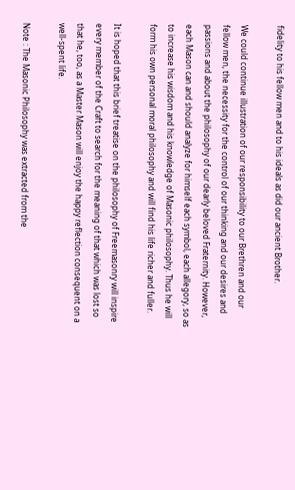fidelity to his fellow men and to his ideals as did our ancient Brother.

We could continue illustration of our responsibility to our Brethren and our fellow men, the necessity for the control of our thinking and our desires and passions and about the philosophy of our dearly beloved Fraternity. However, each Mason can and should analyze for himself each symbol, each allegory, so as to increase his wisdom and his knowledge of Masonic philosophy. Thus he will form his own personal moral philosophy and will find his life richer and fuller.

It is hoped that this brief treatise on the philosophy of Freemasonry will inspire every member of the Craft to search for the meaning of that which was lost so that he, too, as a Master Mason will enjoy the happy reflection consequent on a well-spent life.

Note : The Masonic Philosophy was extracted from the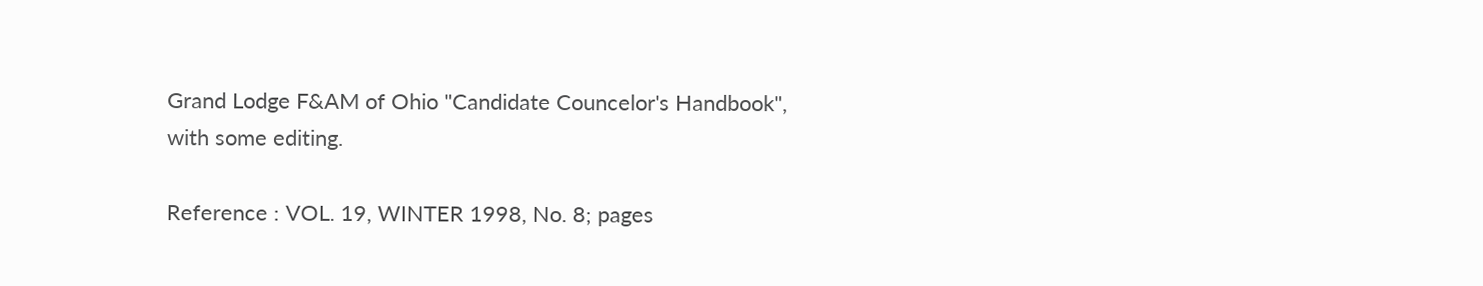Grand Lodge F&AM of Ohio "Candidate Councelor's Handbook", with some editing.

Reference : VOL. 19, WINTER 1998, No. 8; pages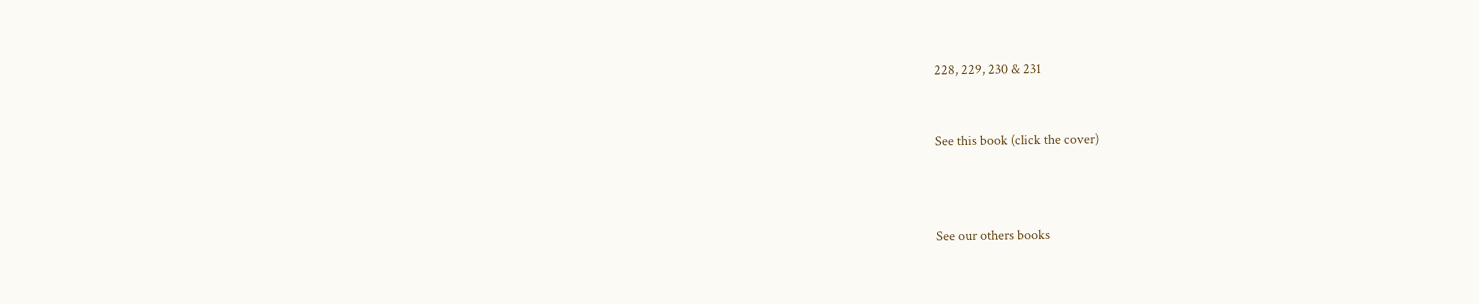228, 229, 230 & 231


See this book (click the cover)



See our others books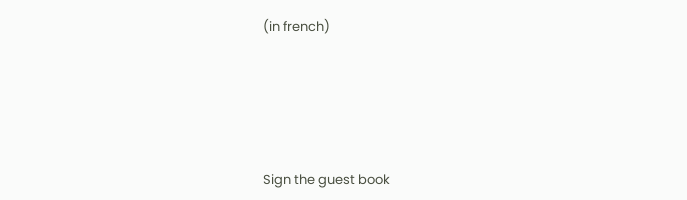(in french)





Sign the guest book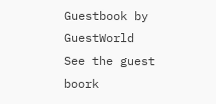Guestbook by GuestWorld   See the guest boork